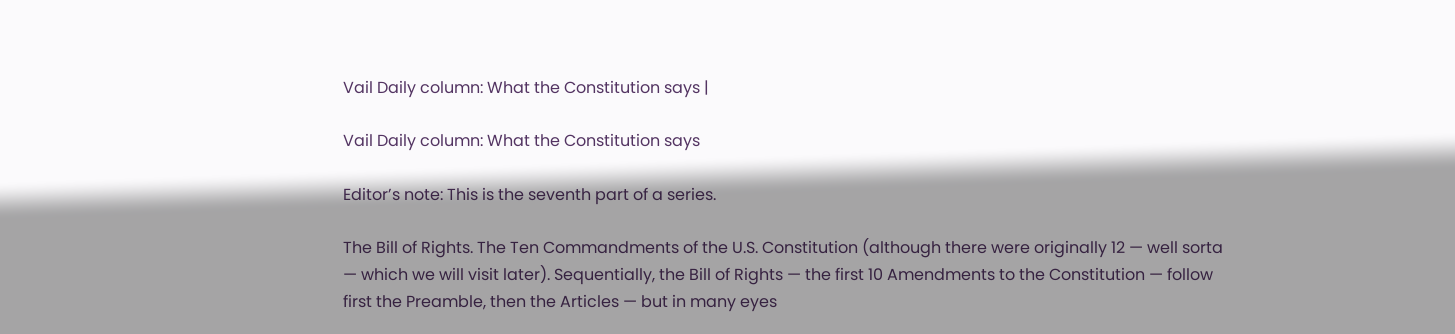Vail Daily column: What the Constitution says |

Vail Daily column: What the Constitution says

Editor’s note: This is the seventh part of a series.

The Bill of Rights. The Ten Commandments of the U.S. Constitution (although there were originally 12 — well sorta — which we will visit later). Sequentially, the Bill of Rights — the first 10 Amendments to the Constitution — follow first the Preamble, then the Articles — but in many eyes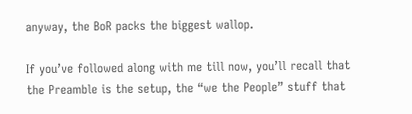anyway, the BoR packs the biggest wallop.

If you’ve followed along with me till now, you’ll recall that the Preamble is the setup, the “we the People” stuff that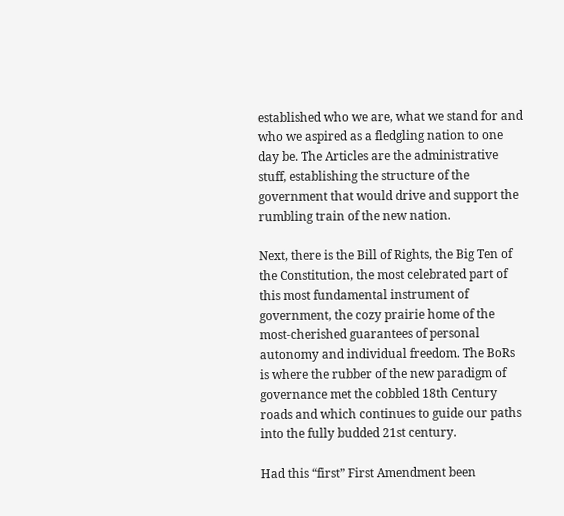established who we are, what we stand for and who we aspired as a fledgling nation to one day be. The Articles are the administrative stuff, establishing the structure of the government that would drive and support the rumbling train of the new nation.

Next, there is the Bill of Rights, the Big Ten of the Constitution, the most celebrated part of this most fundamental instrument of government, the cozy prairie home of the most-cherished guarantees of personal autonomy and individual freedom. The BoRs is where the rubber of the new paradigm of governance met the cobbled 18th Century roads and which continues to guide our paths into the fully budded 21st century.

Had this “first” First Amendment been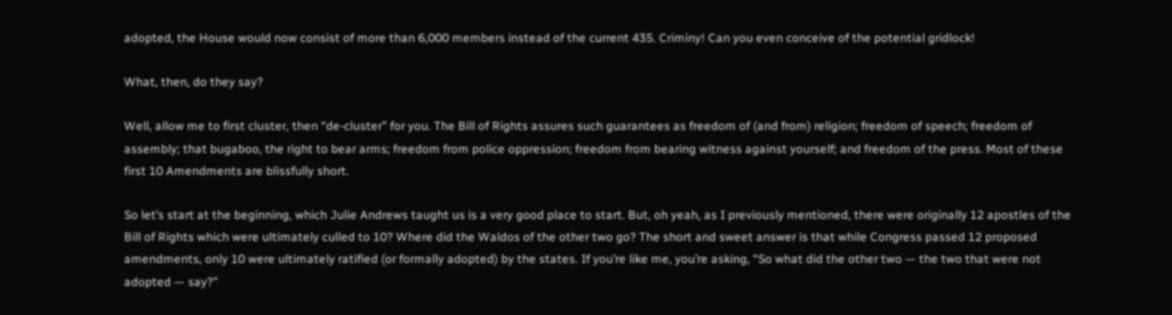adopted, the House would now consist of more than 6,000 members instead of the current 435. Criminy! Can you even conceive of the potential gridlock!

What, then, do they say?

Well, allow me to first cluster, then “de-cluster” for you. The Bill of Rights assures such guarantees as freedom of (and from) religion; freedom of speech; freedom of assembly; that bugaboo, the right to bear arms; freedom from police oppression; freedom from bearing witness against yourself; and freedom of the press. Most of these first 10 Amendments are blissfully short.

So let’s start at the beginning, which Julie Andrews taught us is a very good place to start. But, oh yeah, as I previously mentioned, there were originally 12 apostles of the Bill of Rights which were ultimately culled to 10? Where did the Waldos of the other two go? The short and sweet answer is that while Congress passed 12 proposed amendments, only 10 were ultimately ratified (or formally adopted) by the states. If you’re like me, you’re asking, “So what did the other two — the two that were not adopted — say?”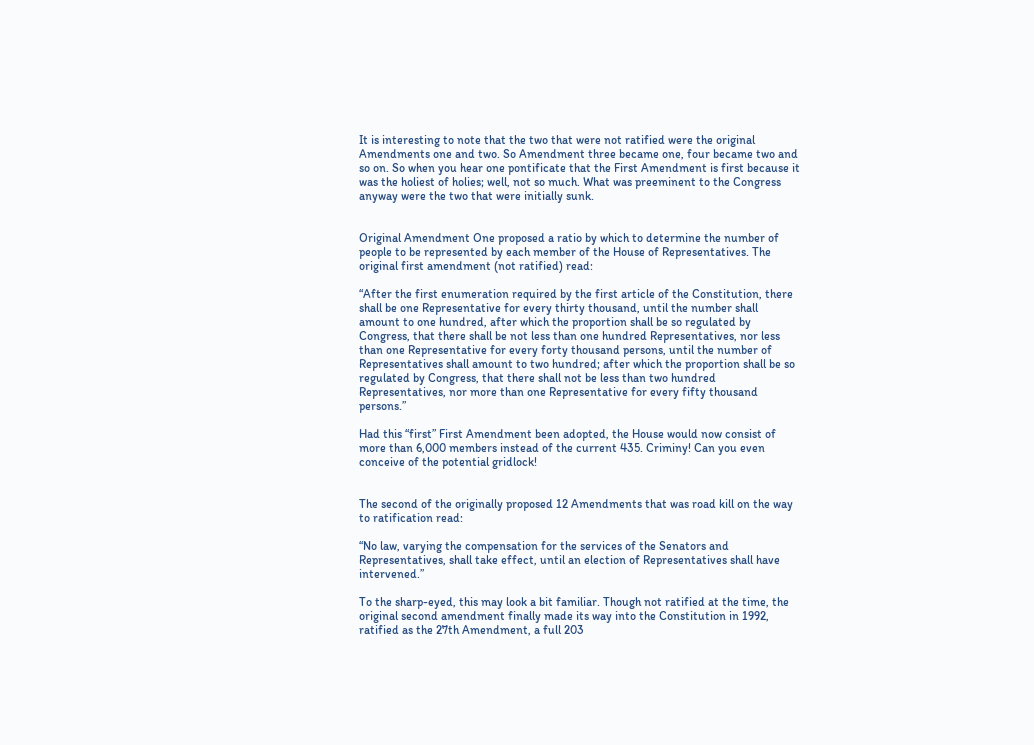It is interesting to note that the two that were not ratified were the original Amendments one and two. So Amendment three became one, four became two and so on. So when you hear one pontificate that the First Amendment is first because it was the holiest of holies; well, not so much. What was preeminent to the Congress anyway were the two that were initially sunk.


Original Amendment One proposed a ratio by which to determine the number of people to be represented by each member of the House of Representatives. The original first amendment (not ratified) read:

“After the first enumeration required by the first article of the Constitution, there shall be one Representative for every thirty thousand, until the number shall amount to one hundred, after which the proportion shall be so regulated by Congress, that there shall be not less than one hundred Representatives, nor less than one Representative for every forty thousand persons, until the number of Representatives shall amount to two hundred; after which the proportion shall be so regulated by Congress, that there shall not be less than two hundred Representatives, nor more than one Representative for every fifty thousand persons.”

Had this “first” First Amendment been adopted, the House would now consist of more than 6,000 members instead of the current 435. Criminy! Can you even conceive of the potential gridlock!


The second of the originally proposed 12 Amendments that was road kill on the way to ratification read:

“No law, varying the compensation for the services of the Senators and Representatives, shall take effect, until an election of Representatives shall have intervened.”

To the sharp-eyed, this may look a bit familiar. Though not ratified at the time, the original second amendment finally made its way into the Constitution in 1992, ratified as the 27th Amendment, a full 203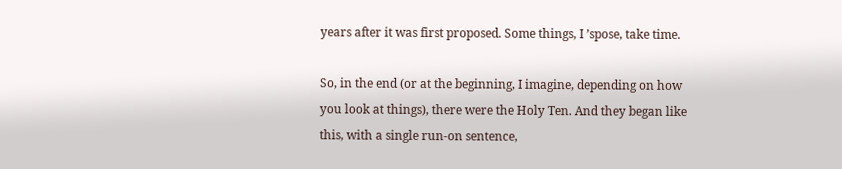years after it was first proposed. Some things, I ’spose, take time.

So, in the end (or at the beginning, I imagine, depending on how you look at things), there were the Holy Ten. And they began like this, with a single run-on sentence,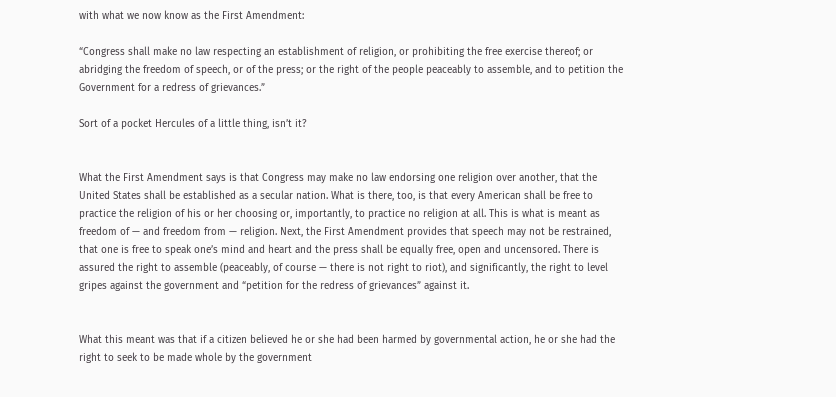with what we now know as the First Amendment:

“Congress shall make no law respecting an establishment of religion, or prohibiting the free exercise thereof; or abridging the freedom of speech, or of the press; or the right of the people peaceably to assemble, and to petition the Government for a redress of grievances.”

Sort of a pocket Hercules of a little thing, isn’t it?


What the First Amendment says is that Congress may make no law endorsing one religion over another, that the United States shall be established as a secular nation. What is there, too, is that every American shall be free to practice the religion of his or her choosing or, importantly, to practice no religion at all. This is what is meant as freedom of — and freedom from — religion. Next, the First Amendment provides that speech may not be restrained, that one is free to speak one’s mind and heart and the press shall be equally free, open and uncensored. There is assured the right to assemble (peaceably, of course — there is not right to riot), and significantly, the right to level gripes against the government and “petition for the redress of grievances” against it.


What this meant was that if a citizen believed he or she had been harmed by governmental action, he or she had the right to seek to be made whole by the government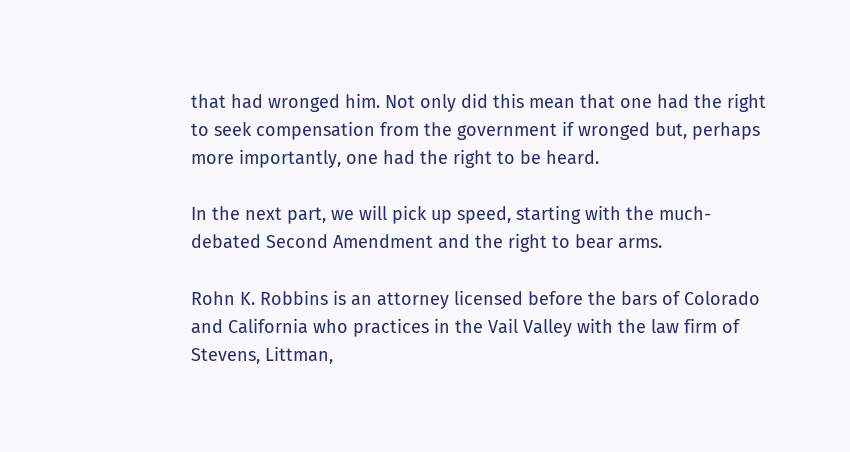that had wronged him. Not only did this mean that one had the right to seek compensation from the government if wronged but, perhaps more importantly, one had the right to be heard.

In the next part, we will pick up speed, starting with the much-debated Second Amendment and the right to bear arms.

Rohn K. Robbins is an attorney licensed before the bars of Colorado and California who practices in the Vail Valley with the law firm of Stevens, Littman,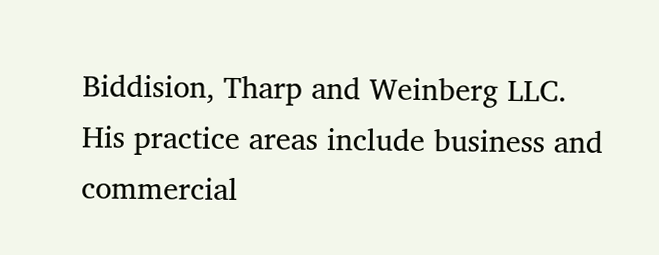Biddision, Tharp and Weinberg LLC. His practice areas include business and commercial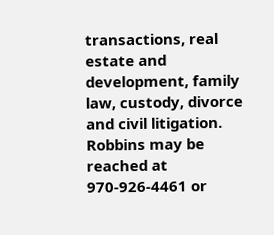transactions, real estate and development, family law, custody, divorce and civil litigation. Robbins may be reached at 970-926-4461 or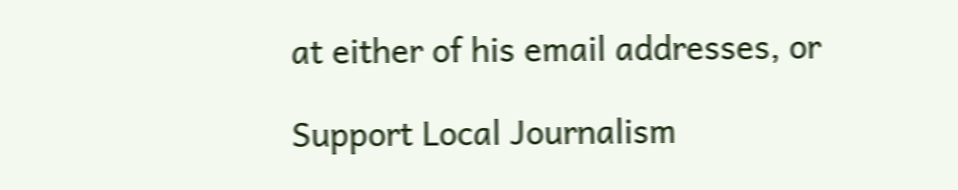at either of his email addresses, or

Support Local Journalism